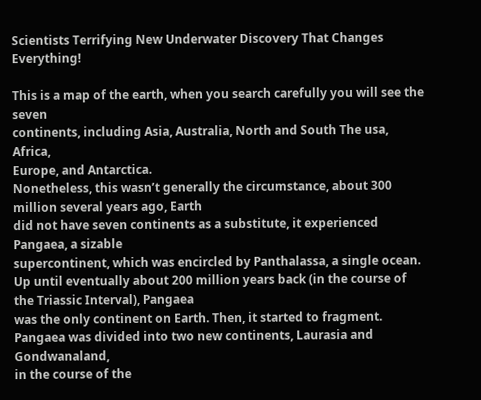Scientists Terrifying New Underwater Discovery That Changes Everything!

This is a map of the earth, when you search carefully you will see the seven
continents, including Asia, Australia, North and South The usa, Africa,
Europe, and Antarctica.
Nonetheless, this wasn’t generally the circumstance, about 300 million several years ago, Earth
did not have seven continents as a substitute, it experienced Pangaea, a sizable
supercontinent, which was encircled by Panthalassa, a single ocean.
Up until eventually about 200 million years back (in the course of the Triassic Interval), Pangaea
was the only continent on Earth. Then, it started to fragment.
Pangaea was divided into two new continents, Laurasia and Gondwanaland,
in the course of the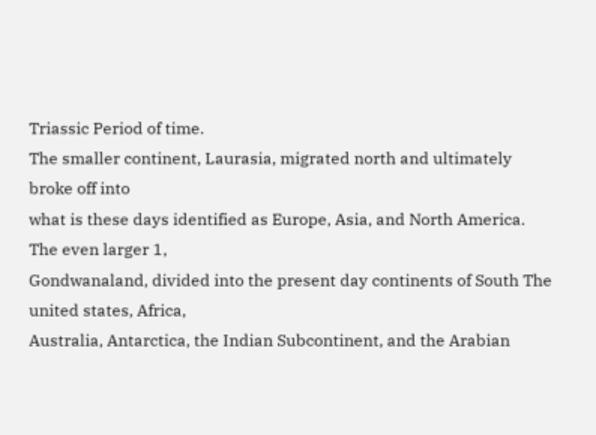Triassic Period of time.
The smaller continent, Laurasia, migrated north and ultimately broke off into
what is these days identified as Europe, Asia, and North America. The even larger 1,
Gondwanaland, divided into the present day continents of South The united states, Africa,
Australia, Antarctica, the Indian Subcontinent, and the Arabian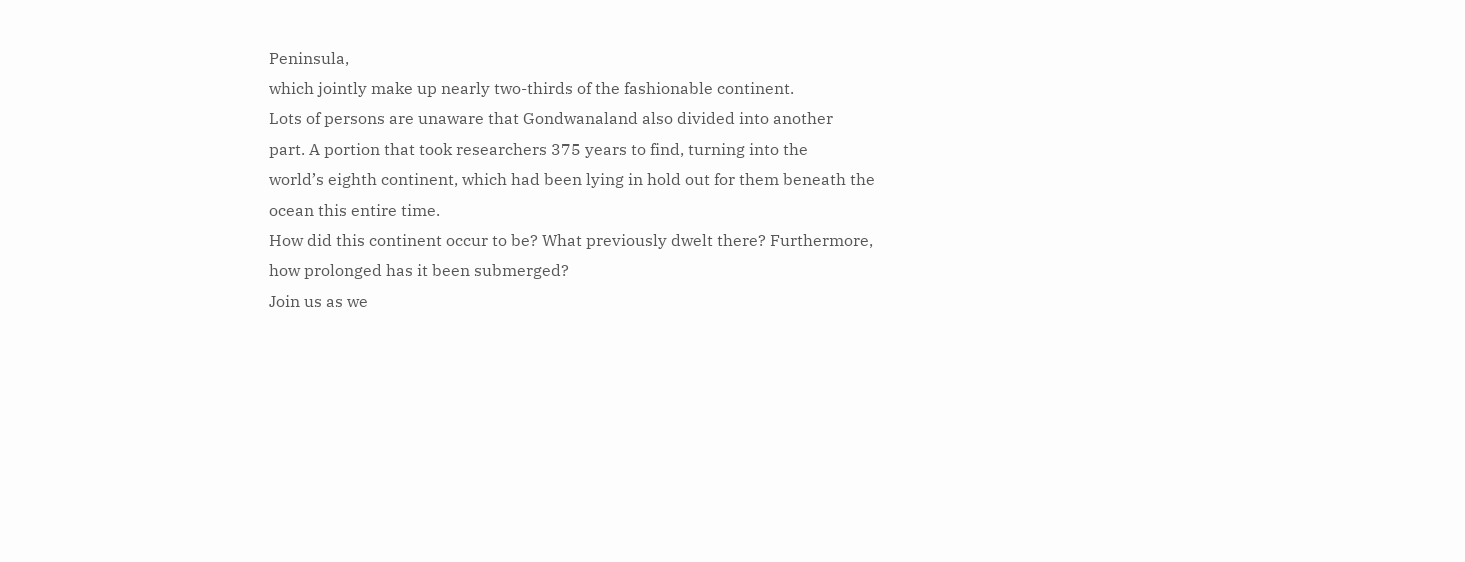Peninsula,
which jointly make up nearly two-thirds of the fashionable continent.
Lots of persons are unaware that Gondwanaland also divided into another
part. A portion that took researchers 375 years to find, turning into the
world’s eighth continent, which had been lying in hold out for them beneath the
ocean this entire time.
How did this continent occur to be? What previously dwelt there? Furthermore,
how prolonged has it been submerged?
Join us as we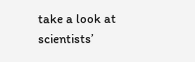take a look at scientists’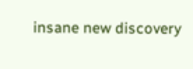insane new discovery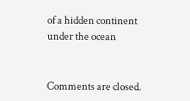of a hidden continent
under the ocean


Comments are closed.